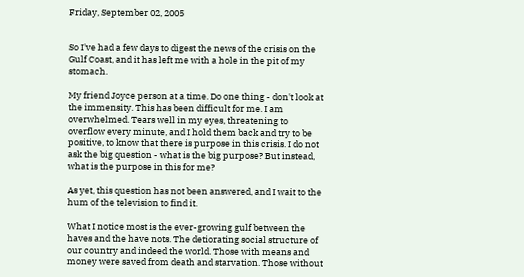Friday, September 02, 2005


So I've had a few days to digest the news of the crisis on the Gulf Coast, and it has left me with a hole in the pit of my stomach.

My friend Joyce person at a time. Do one thing - don't look at the immensity. This has been difficult for me. I am overwhelmed. Tears well in my eyes, threatening to overflow every minute, and I hold them back and try to be positive, to know that there is purpose in this crisis. I do not ask the big question - what is the big purpose? But instead, what is the purpose in this for me?

As yet, this question has not been answered, and I wait to the hum of the television to find it.

What I notice most is the ever-growing gulf between the haves and the have nots. The detiorating social structure of our country and indeed the world. Those with means and money were saved from death and starvation. Those without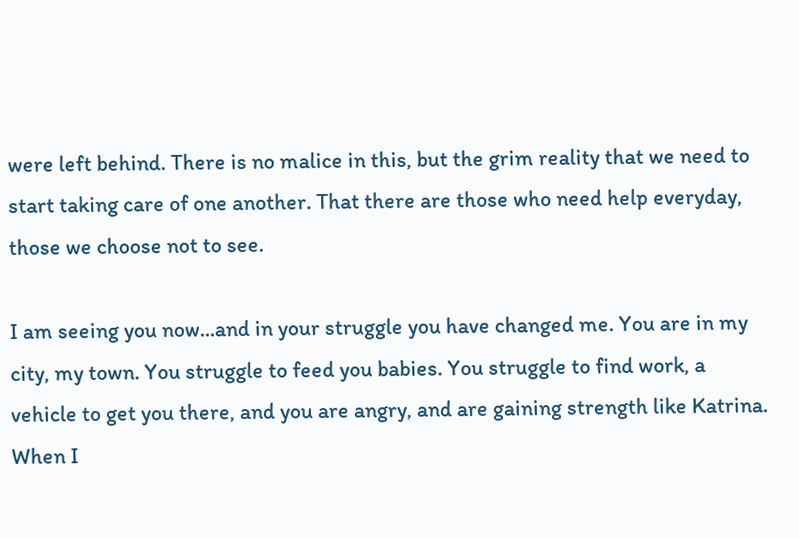were left behind. There is no malice in this, but the grim reality that we need to start taking care of one another. That there are those who need help everyday, those we choose not to see.

I am seeing you now...and in your struggle you have changed me. You are in my city, my town. You struggle to feed you babies. You struggle to find work, a vehicle to get you there, and you are angry, and are gaining strength like Katrina. When I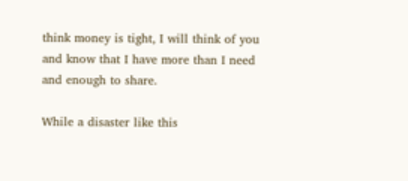think money is tight, I will think of you and know that I have more than I need and enough to share.

While a disaster like this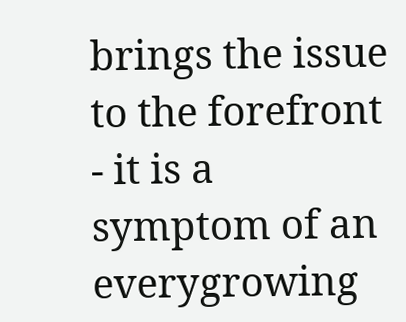brings the issue to the forefront - it is a symptom of an everygrowing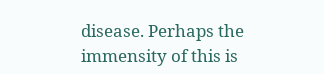disease. Perhaps the immensity of this is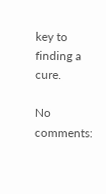key to finding a cure.

No comments: